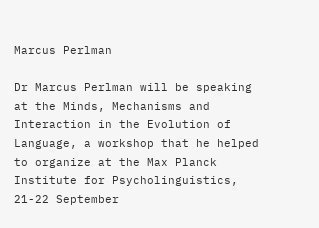Marcus Perlman

Dr Marcus Perlman will be speaking at the Minds, Mechanisms and Interaction in the Evolution of Language, a workshop that he helped to organize at the Max Planck Institute for Psycholinguistics, 21-22 September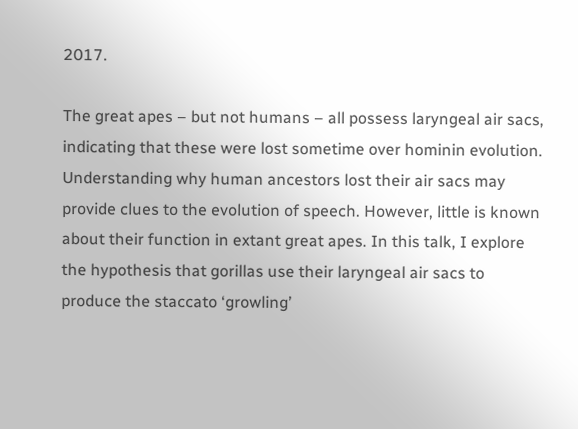2017.

The great apes – but not humans – all possess laryngeal air sacs, indicating that these were lost sometime over hominin evolution. Understanding why human ancestors lost their air sacs may provide clues to the evolution of speech. However, little is known about their function in extant great apes. In this talk, I explore the hypothesis that gorillas use their laryngeal air sacs to produce the staccato ‘growling’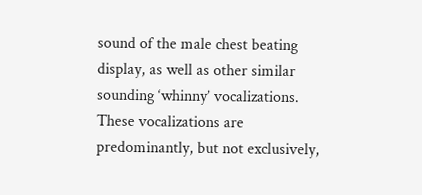sound of the male chest beating display, as well as other similar sounding ‘whinny’ vocalizations. These vocalizations are predominantly, but not exclusively,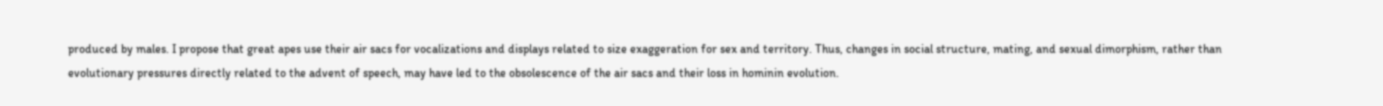produced by males. I propose that great apes use their air sacs for vocalizations and displays related to size exaggeration for sex and territory. Thus, changes in social structure, mating, and sexual dimorphism, rather than evolutionary pressures directly related to the advent of speech, may have led to the obsolescence of the air sacs and their loss in hominin evolution.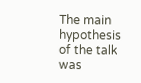The main hypothesis of the talk was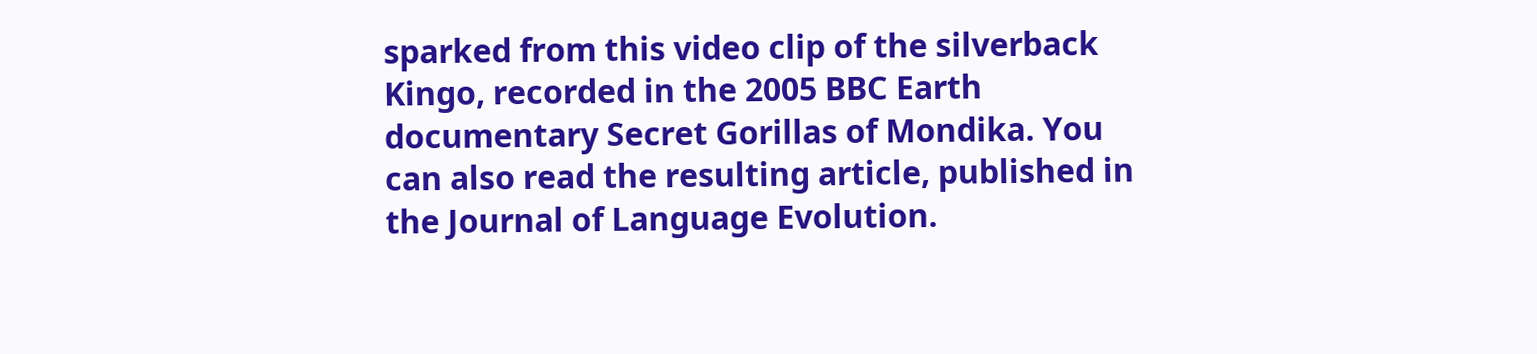sparked from this video clip of the silverback Kingo, recorded in the 2005 BBC Earth documentary Secret Gorillas of Mondika. You can also read the resulting article, published in the Journal of Language Evolution.